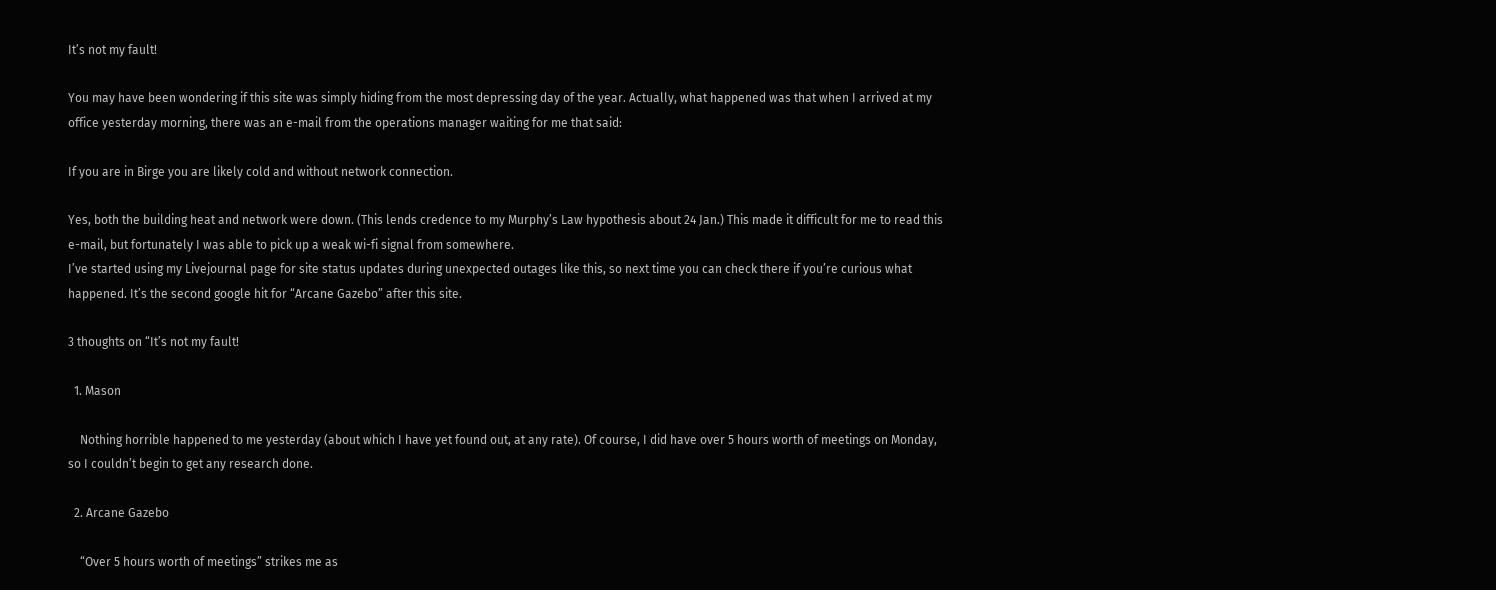It’s not my fault!

You may have been wondering if this site was simply hiding from the most depressing day of the year. Actually, what happened was that when I arrived at my office yesterday morning, there was an e-mail from the operations manager waiting for me that said:

If you are in Birge you are likely cold and without network connection.

Yes, both the building heat and network were down. (This lends credence to my Murphy’s Law hypothesis about 24 Jan.) This made it difficult for me to read this e-mail, but fortunately I was able to pick up a weak wi-fi signal from somewhere.
I’ve started using my Livejournal page for site status updates during unexpected outages like this, so next time you can check there if you’re curious what happened. It’s the second google hit for “Arcane Gazebo” after this site.

3 thoughts on “It’s not my fault!

  1. Mason

    Nothing horrible happened to me yesterday (about which I have yet found out, at any rate). Of course, I did have over 5 hours worth of meetings on Monday, so I couldn’t begin to get any research done.

  2. Arcane Gazebo

    “Over 5 hours worth of meetings” strikes me as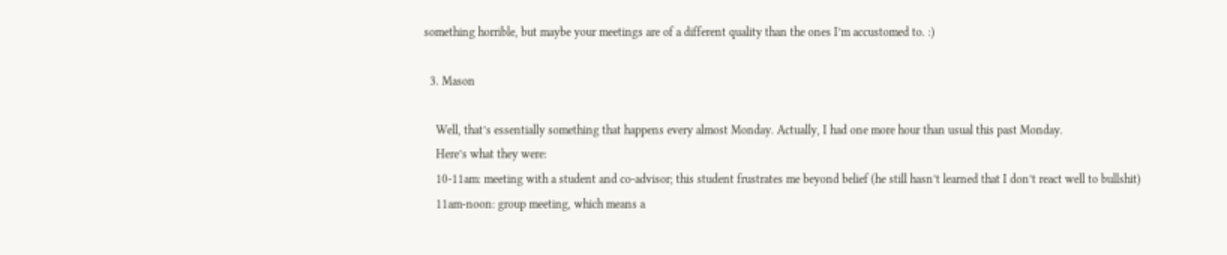something horrible, but maybe your meetings are of a different quality than the ones I’m accustomed to. :)

  3. Mason

    Well, that’s essentially something that happens every almost Monday. Actually, I had one more hour than usual this past Monday.
    Here’s what they were:
    10-11am: meeting with a student and co-advisor; this student frustrates me beyond belief (he still hasn’t learned that I don’t react well to bullshit)
    11am-noon: group meeting, which means a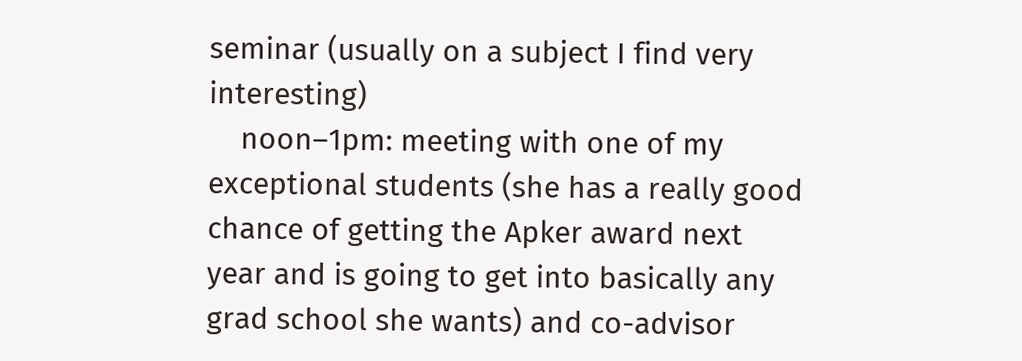seminar (usually on a subject I find very interesting)
    noon–1pm: meeting with one of my exceptional students (she has a really good chance of getting the Apker award next year and is going to get into basically any grad school she wants) and co-advisor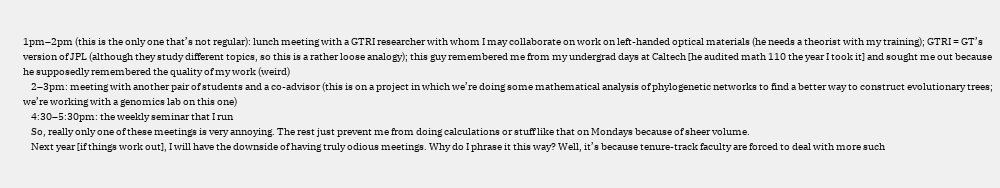1pm–2pm (this is the only one that’s not regular): lunch meeting with a GTRI researcher with whom I may collaborate on work on left-handed optical materials (he needs a theorist with my training); GTRI = GT’s version of JPL (although they study different topics, so this is a rather loose analogy); this guy remembered me from my undergrad days at Caltech [he audited math 110 the year I took it] and sought me out because he supposedly remembered the quality of my work (weird)
    2–3pm: meeting with another pair of students and a co-advisor (this is on a project in which we’re doing some mathematical analysis of phylogenetic networks to find a better way to construct evolutionary trees; we’re working with a genomics lab on this one)
    4:30–5:30pm: the weekly seminar that I run
    So, really only one of these meetings is very annoying. The rest just prevent me from doing calculations or stuff like that on Mondays because of sheer volume.
    Next year [if things work out], I will have the downside of having truly odious meetings. Why do I phrase it this way? Well, it’s because tenure-track faculty are forced to deal with more such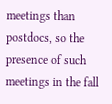meetings than postdocs, so the presence of such meetings in the fall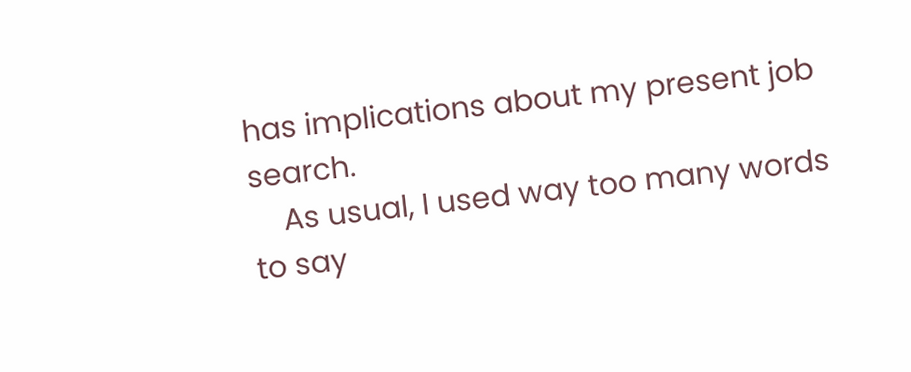has implications about my present job search.
    As usual, I used way too many words to say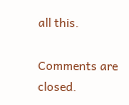all this.

Comments are closed.